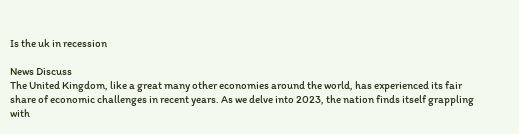Is the uk in recession

News Discuss
The United Kingdom, like a great many other economies around the world, has experienced its fair share of economic challenges in recent years. As we delve into 2023, the nation finds itself grappling with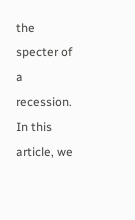the specter of a recession. In this article, we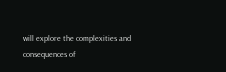will explore the complexities and consequences of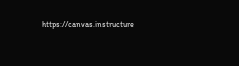https://canvas.instructure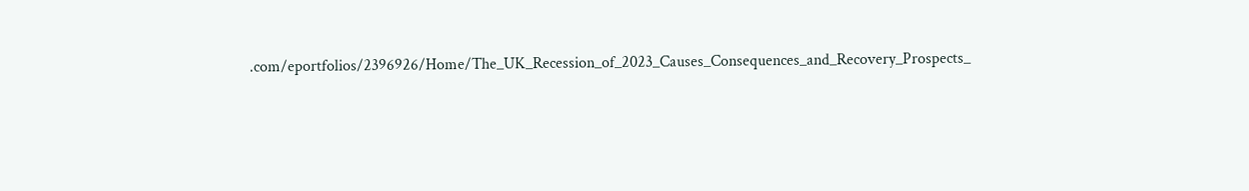.com/eportfolios/2396926/Home/The_UK_Recession_of_2023_Causes_Consequences_and_Recovery_Prospects_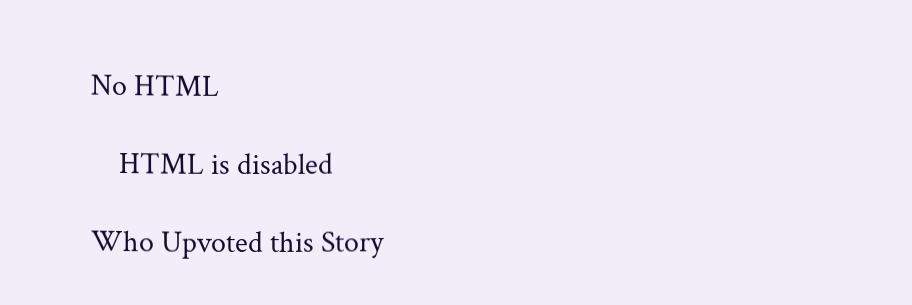No HTML

    HTML is disabled

Who Upvoted this Story